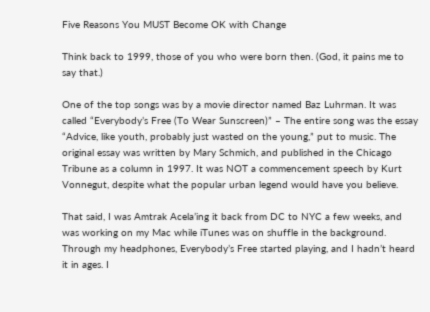Five Reasons You MUST Become OK with Change

Think back to 1999, those of you who were born then. (God, it pains me to say that.)

One of the top songs was by a movie director named Baz Luhrman. It was called “Everybody’s Free (To Wear Sunscreen)” – The entire song was the essay “Advice, like youth, probably just wasted on the young,” put to music. The original essay was written by Mary Schmich, and published in the Chicago Tribune as a column in 1997. It was NOT a commencement speech by Kurt Vonnegut, despite what the popular urban legend would have you believe.

That said, I was Amtrak Acela’ing it back from DC to NYC a few weeks, and was working on my Mac while iTunes was on shuffle in the background. Through my headphones, Everybody’s Free started playing, and I hadn’t heard it in ages. I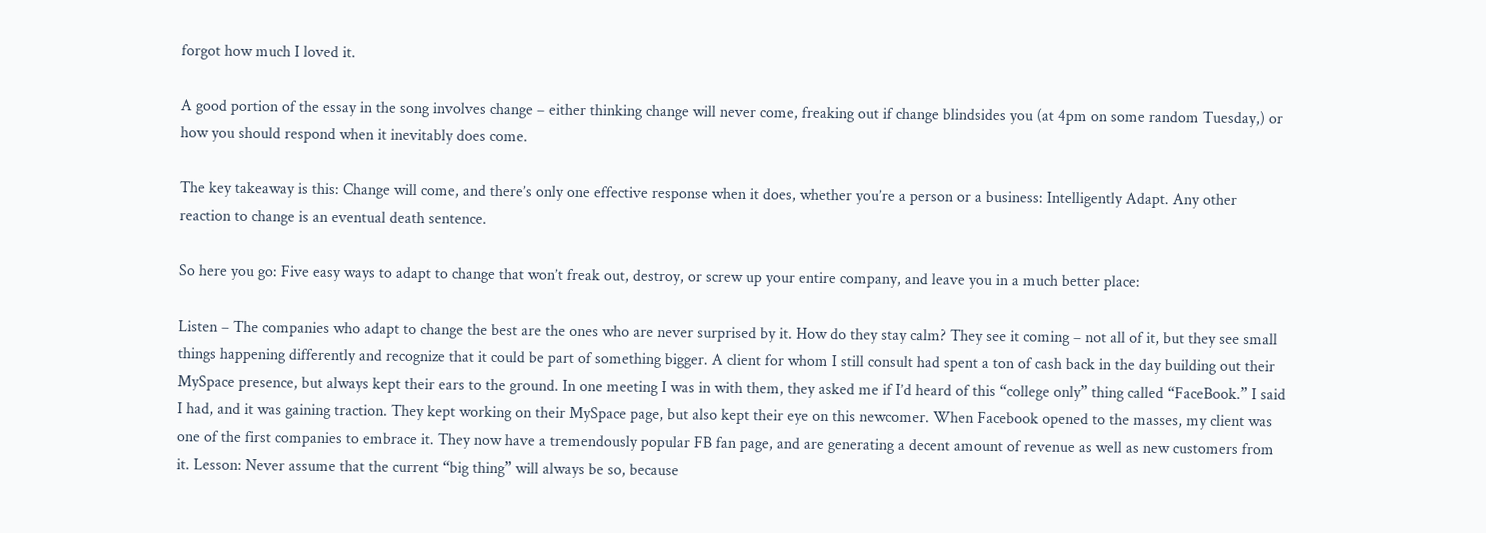forgot how much I loved it.

A good portion of the essay in the song involves change – either thinking change will never come, freaking out if change blindsides you (at 4pm on some random Tuesday,) or how you should respond when it inevitably does come.

The key takeaway is this: Change will come, and there’s only one effective response when it does, whether you’re a person or a business: Intelligently Adapt. Any other reaction to change is an eventual death sentence.

So here you go: Five easy ways to adapt to change that won’t freak out, destroy, or screw up your entire company, and leave you in a much better place:

Listen – The companies who adapt to change the best are the ones who are never surprised by it. How do they stay calm? They see it coming – not all of it, but they see small things happening differently and recognize that it could be part of something bigger. A client for whom I still consult had spent a ton of cash back in the day building out their MySpace presence, but always kept their ears to the ground. In one meeting I was in with them, they asked me if I’d heard of this “college only” thing called “FaceBook.” I said I had, and it was gaining traction. They kept working on their MySpace page, but also kept their eye on this newcomer. When Facebook opened to the masses, my client was one of the first companies to embrace it. They now have a tremendously popular FB fan page, and are generating a decent amount of revenue as well as new customers from it. Lesson: Never assume that the current “big thing” will always be so, because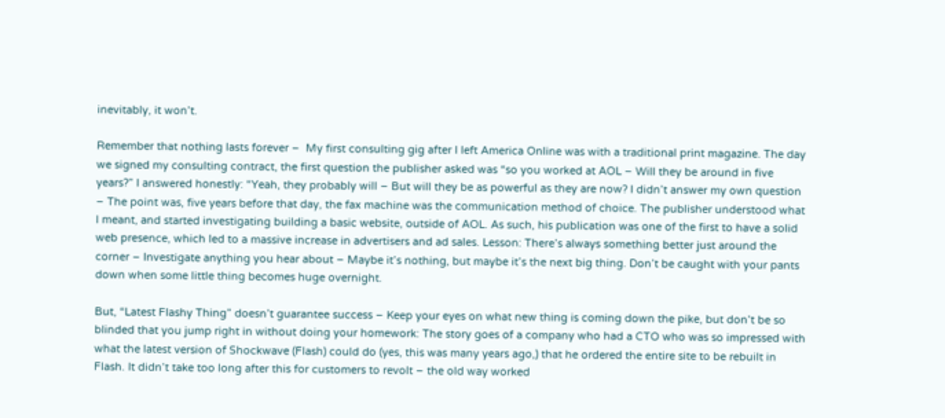inevitably, it won’t.

Remember that nothing lasts forever –  My first consulting gig after I left America Online was with a traditional print magazine. The day we signed my consulting contract, the first question the publisher asked was “so you worked at AOL – Will they be around in five years?” I answered honestly: “Yeah, they probably will – But will they be as powerful as they are now? I didn’t answer my own question – The point was, five years before that day, the fax machine was the communication method of choice. The publisher understood what I meant, and started investigating building a basic website, outside of AOL. As such, his publication was one of the first to have a solid web presence, which led to a massive increase in advertisers and ad sales. Lesson: There’s always something better just around the corner – Investigate anything you hear about – Maybe it’s nothing, but maybe it’s the next big thing. Don’t be caught with your pants down when some little thing becomes huge overnight.

But, “Latest Flashy Thing” doesn’t guarantee success – Keep your eyes on what new thing is coming down the pike, but don’t be so blinded that you jump right in without doing your homework: The story goes of a company who had a CTO who was so impressed with what the latest version of Shockwave (Flash) could do (yes, this was many years ago,) that he ordered the entire site to be rebuilt in Flash. It didn’t take too long after this for customers to revolt – the old way worked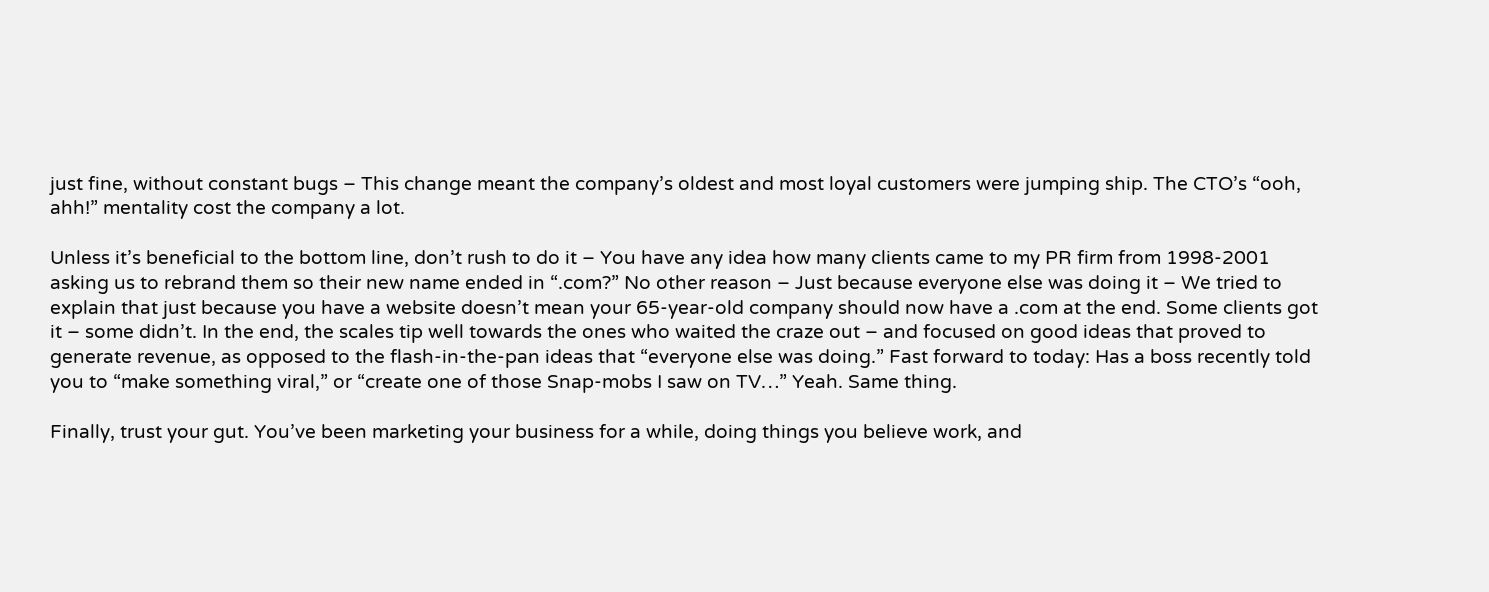just fine, without constant bugs – This change meant the company’s oldest and most loyal customers were jumping ship. The CTO’s “ooh, ahh!” mentality cost the company a lot.

Unless it’s beneficial to the bottom line, don’t rush to do it – You have any idea how many clients came to my PR firm from 1998-2001 asking us to rebrand them so their new name ended in “.com?” No other reason – Just because everyone else was doing it – We tried to explain that just because you have a website doesn’t mean your 65-year-old company should now have a .com at the end. Some clients got it – some didn’t. In the end, the scales tip well towards the ones who waited the craze out – and focused on good ideas that proved to generate revenue, as opposed to the flash-in-the-pan ideas that “everyone else was doing.” Fast forward to today: Has a boss recently told you to “make something viral,” or “create one of those Snap-mobs I saw on TV…” Yeah. Same thing.

Finally, trust your gut. You’ve been marketing your business for a while, doing things you believe work, and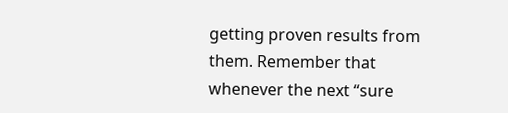getting proven results from them. Remember that whenever the next “sure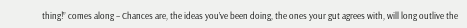thing!” comes along – Chances are, the ideas you’ve been doing, the ones your gut agrees with, will long outlive the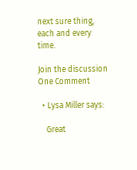next sure thing, each and every time.

Join the discussion One Comment

  • Lysa Miller says:

    Great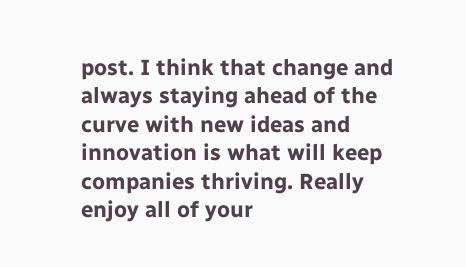post. I think that change and always staying ahead of the curve with new ideas and innovation is what will keep companies thriving. Really enjoy all of your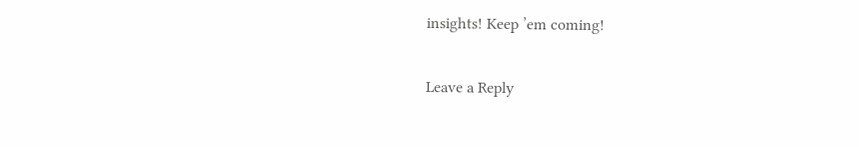insights! Keep ’em coming!

Leave a Reply